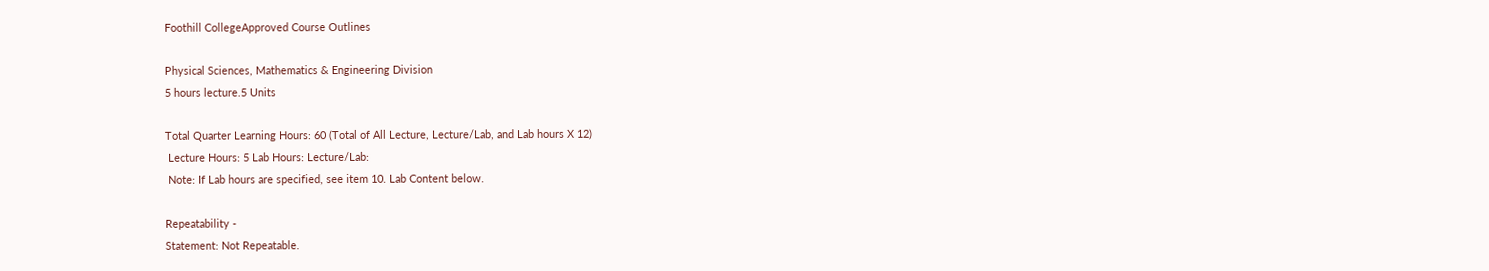Foothill CollegeApproved Course Outlines

Physical Sciences, Mathematics & Engineering Division
5 hours lecture.5 Units

Total Quarter Learning Hours: 60 (Total of All Lecture, Lecture/Lab, and Lab hours X 12)
 Lecture Hours: 5 Lab Hours: Lecture/Lab:
 Note: If Lab hours are specified, see item 10. Lab Content below.

Repeatability -
Statement: Not Repeatable.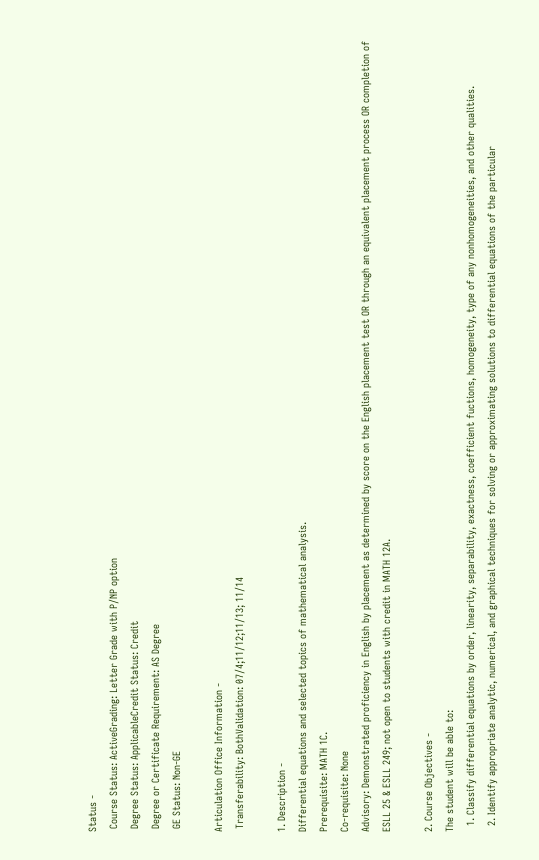Status -
 Course Status: ActiveGrading: Letter Grade with P/NP option
 Degree Status: ApplicableCredit Status: Credit
 Degree or Certificate Requirement: AS Degree
 GE Status: Non-GE

Articulation Office Information -
 Transferability: BothValidation: 07/4;11/12;11/13; 11/14

1. Description -
Differential equations and selected topics of mathematical analysis.
Prerequisite: MATH 1C.
Co-requisite: None
Advisory: Demonstrated proficiency in English by placement as determined by score on the English placement test OR through an equivalent placement process OR completion of ESLL 25 & ESLL 249; not open to students with credit in MATH 12A.

2. Course Objectives -
The student will be able to:
  1. Classify differential equations by order, linearity, separability, exactness, coefficient fuctions, homogeneity, type of any nonhomogeneities, and other qualities.
  2. Identify appropriate analytic, numerical, and graphical techniques for solving or approximating solutions to differential equations of the particular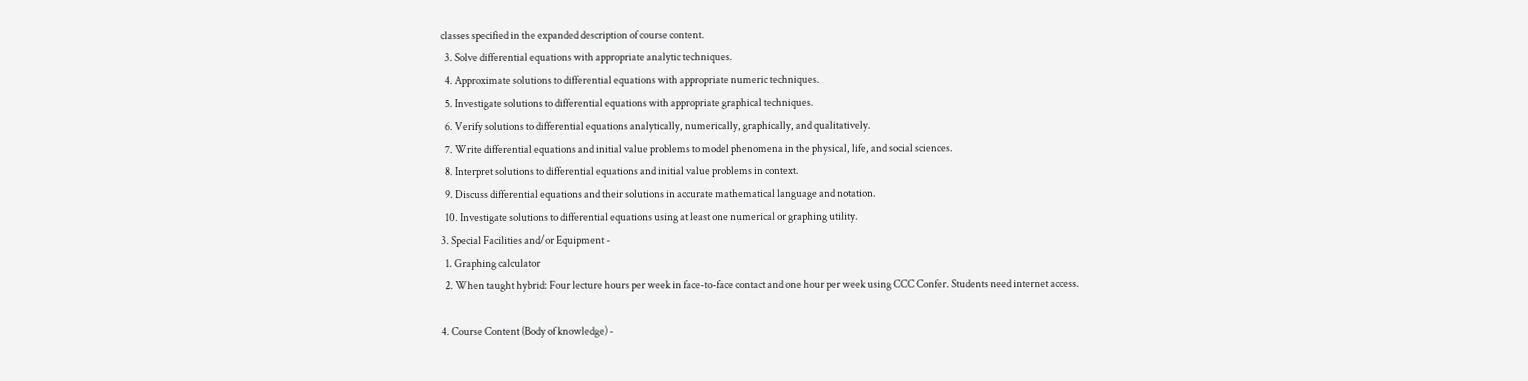classes specified in the expanded description of course content.
  3. Solve differential equations with appropriate analytic techniques.
  4. Approximate solutions to differential equations with appropriate numeric techniques.
  5. Investigate solutions to differential equations with appropriate graphical techniques.
  6. Verify solutions to differential equations analytically, numerically, graphically, and qualitatively.
  7. Write differential equations and initial value problems to model phenomena in the physical, life, and social sciences.
  8. Interpret solutions to differential equations and initial value problems in context.
  9. Discuss differential equations and their solutions in accurate mathematical language and notation.
  10. Investigate solutions to differential equations using at least one numerical or graphing utility.
3. Special Facilities and/or Equipment -
  1. Graphing calculator
  2. When taught hybrid: Four lecture hours per week in face-to-face contact and one hour per week using CCC Confer. Students need internet access.

4. Course Content (Body of knowledge) -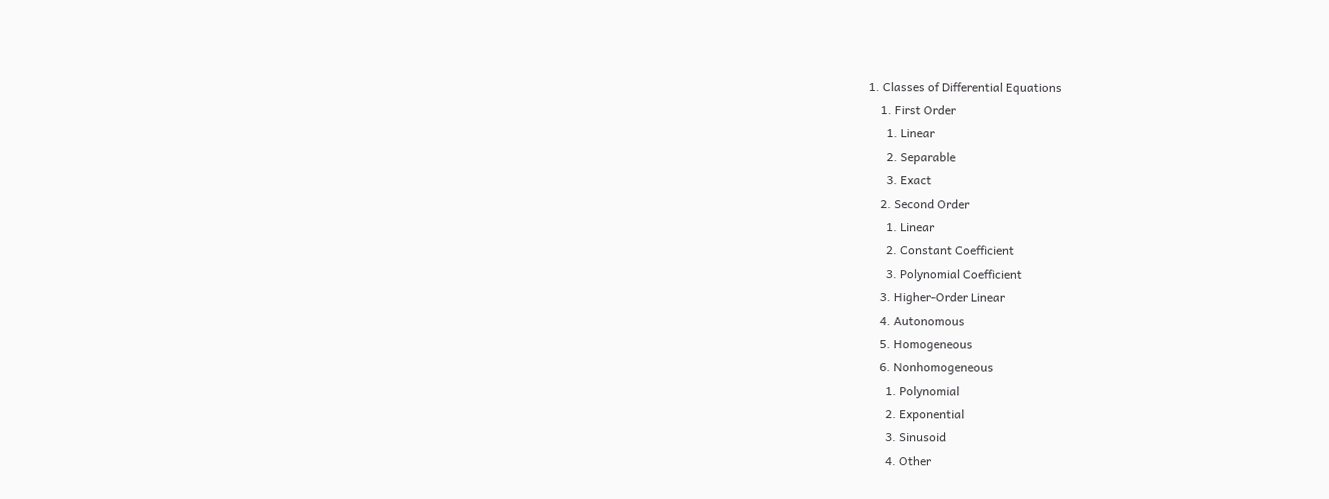1. Classes of Differential Equations
    1. First Order
      1. Linear
      2. Separable
      3. Exact
    2. Second Order
      1. Linear
      2. Constant Coefficient
      3. Polynomial Coefficient
    3. Higher-Order Linear
    4. Autonomous
    5. Homogeneous
    6. Nonhomogeneous
      1. Polynomial
      2. Exponential
      3. Sinusoid
      4. Other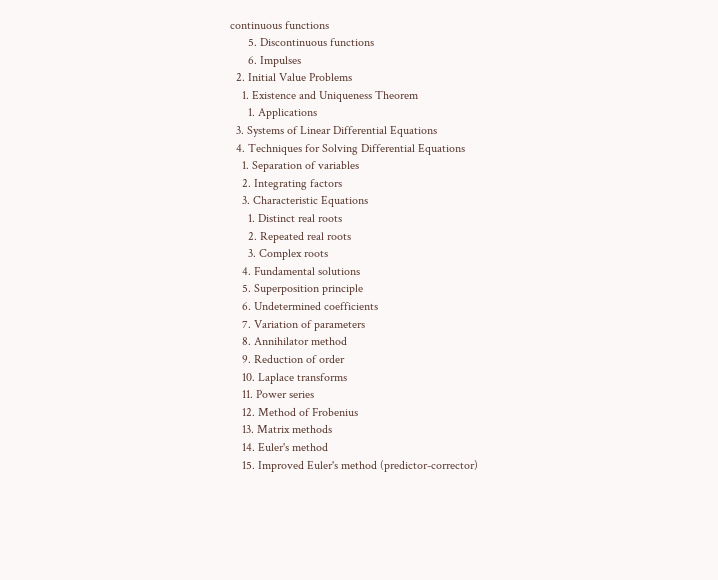continuous functions
      5. Discontinuous functions
      6. Impulses
  2. Initial Value Problems
    1. Existence and Uniqueness Theorem
      1. Applications
  3. Systems of Linear Differential Equations
  4. Techniques for Solving Differential Equations
    1. Separation of variables
    2. Integrating factors
    3. Characteristic Equations
      1. Distinct real roots
      2. Repeated real roots
      3. Complex roots
    4. Fundamental solutions
    5. Superposition principle
    6. Undetermined coefficients
    7. Variation of parameters
    8. Annihilator method
    9. Reduction of order
    10. Laplace transforms
    11. Power series
    12. Method of Frobenius
    13. Matrix methods
    14. Euler's method
    15. Improved Euler's method (predictor-corrector)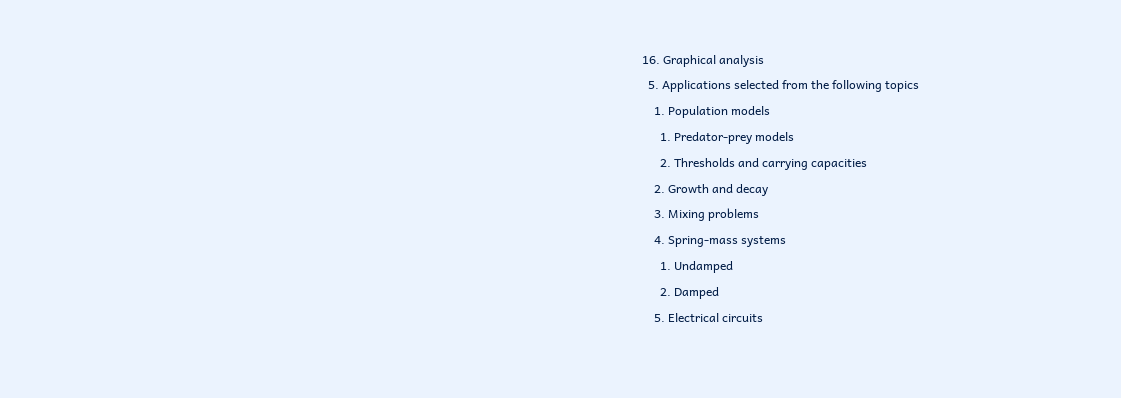16. Graphical analysis
  5. Applications selected from the following topics
    1. Population models
      1. Predator-prey models
      2. Thresholds and carrying capacities
    2. Growth and decay
    3. Mixing problems
    4. Spring-mass systems
      1. Undamped
      2. Damped
    5. Electrical circuits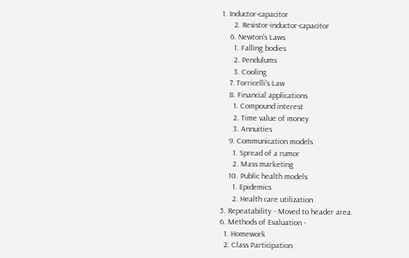1. Inductor-capacitor
      2. Resistor-inductor-capacitor
    6. Newton's Laws
      1. Falling bodies
      2. Pendulums
      3. Cooling
    7. Torricelli's Law
    8. Financial applications
      1. Compound interest
      2. Time value of money
      3. Annuities
    9. Communication models
      1. Spread of a rumor
      2. Mass marketing
    10. Public health models
      1. Epidemics
      2. Health care utilization
5. Repeatability - Moved to header area.
6. Methods of Evaluation -
  1. Homework
  2. Class Participation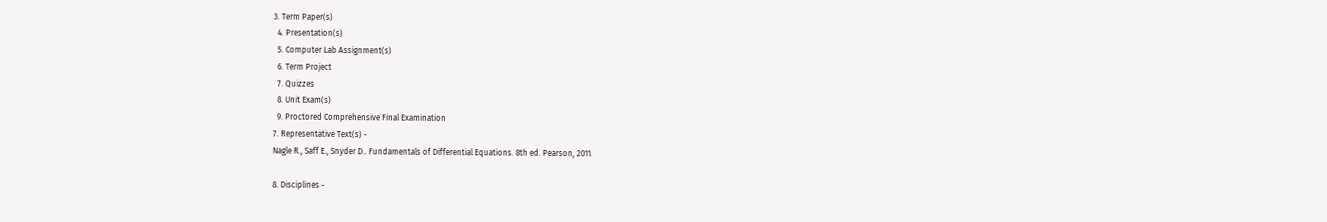3. Term Paper(s)
  4. Presentation(s)
  5. Computer Lab Assignment(s)
  6. Term Project
  7. Quizzes
  8. Unit Exam(s)
  9. Proctored Comprehensive Final Examination
7. Representative Text(s) -
Nagle R., Saff E., Snyder D.. Fundamentals of Differential Equations. 8th ed. Pearson, 2011.

8. Disciplines -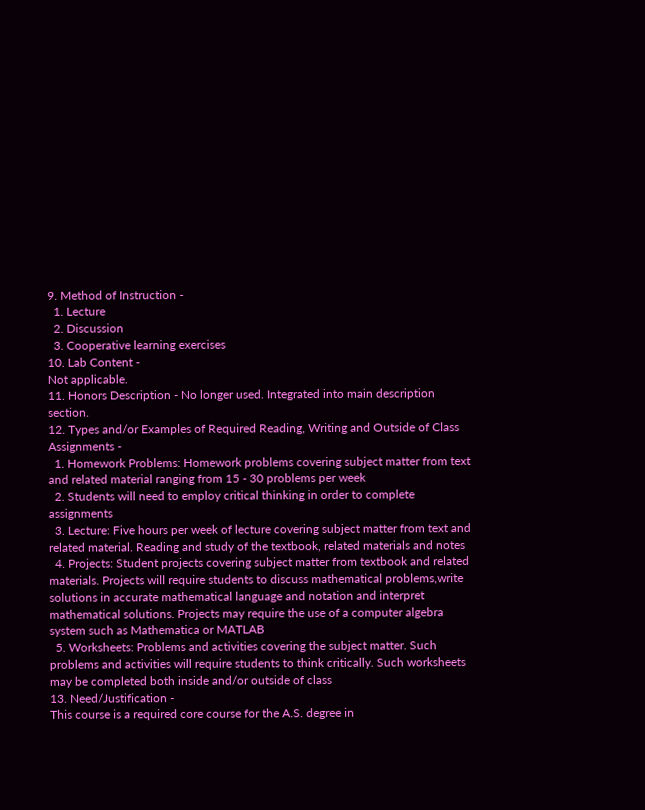9. Method of Instruction -
  1. Lecture
  2. Discussion
  3. Cooperative learning exercises
10. Lab Content -
Not applicable.
11. Honors Description - No longer used. Integrated into main description section.
12. Types and/or Examples of Required Reading, Writing and Outside of Class Assignments -
  1. Homework Problems: Homework problems covering subject matter from text and related material ranging from 15 - 30 problems per week
  2. Students will need to employ critical thinking in order to complete assignments
  3. Lecture: Five hours per week of lecture covering subject matter from text and related material. Reading and study of the textbook, related materials and notes
  4. Projects: Student projects covering subject matter from textbook and related materials. Projects will require students to discuss mathematical problems,write solutions in accurate mathematical language and notation and interpret mathematical solutions. Projects may require the use of a computer algebra system such as Mathematica or MATLAB
  5. Worksheets: Problems and activities covering the subject matter. Such problems and activities will require students to think critically. Such worksheets may be completed both inside and/or outside of class
13. Need/Justification -
This course is a required core course for the A.S. degree in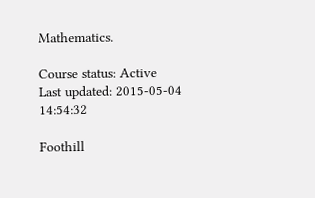Mathematics.

Course status: Active
Last updated: 2015-05-04 14:54:32

Foothill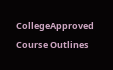CollegeApproved Course Outlines